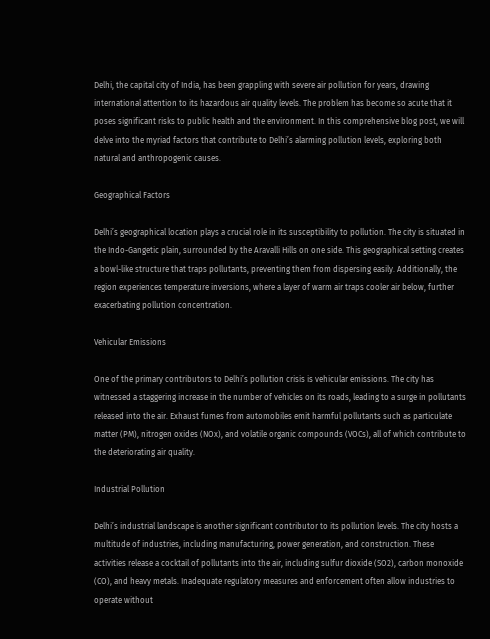Delhi, the capital city of India, has been grappling with severe air pollution for years, drawing international attention to its hazardous air quality levels. The problem has become so acute that it poses significant risks to public health and the environment. In this comprehensive blog post, we will delve into the myriad factors that contribute to Delhi’s alarming pollution levels, exploring both natural and anthropogenic causes.

Geographical Factors

Delhi’s geographical location plays a crucial role in its susceptibility to pollution. The city is situated in the Indo-Gangetic plain, surrounded by the Aravalli Hills on one side. This geographical setting creates a bowl-like structure that traps pollutants, preventing them from dispersing easily. Additionally, the region experiences temperature inversions, where a layer of warm air traps cooler air below, further exacerbating pollution concentration.

Vehicular Emissions

One of the primary contributors to Delhi’s pollution crisis is vehicular emissions. The city has witnessed a staggering increase in the number of vehicles on its roads, leading to a surge in pollutants released into the air. Exhaust fumes from automobiles emit harmful pollutants such as particulate matter (PM), nitrogen oxides (NOx), and volatile organic compounds (VOCs), all of which contribute to the deteriorating air quality.

Industrial Pollution

Delhi’s industrial landscape is another significant contributor to its pollution levels. The city hosts a multitude of industries, including manufacturing, power generation, and construction. These activities release a cocktail of pollutants into the air, including sulfur dioxide (SO2), carbon monoxide (CO), and heavy metals. Inadequate regulatory measures and enforcement often allow industries to operate without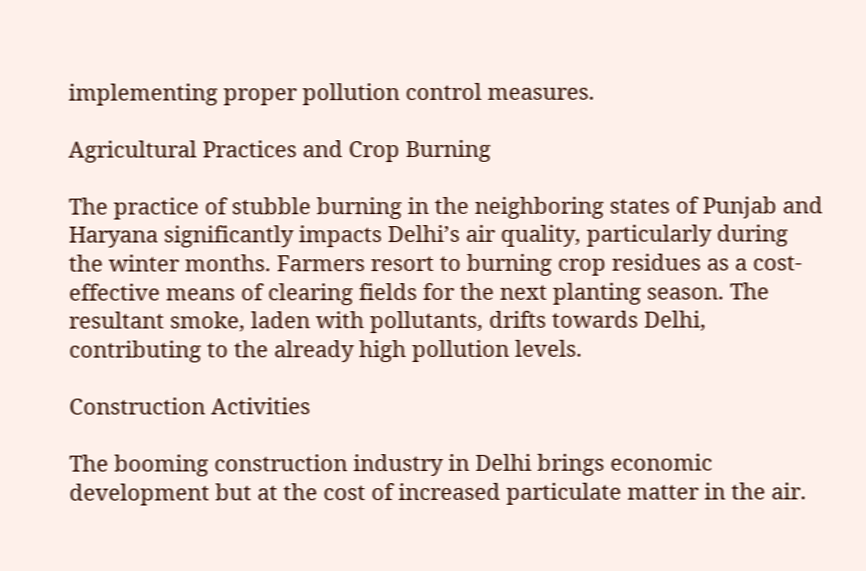implementing proper pollution control measures.

Agricultural Practices and Crop Burning

The practice of stubble burning in the neighboring states of Punjab and Haryana significantly impacts Delhi’s air quality, particularly during the winter months. Farmers resort to burning crop residues as a cost-effective means of clearing fields for the next planting season. The resultant smoke, laden with pollutants, drifts towards Delhi, contributing to the already high pollution levels.

Construction Activities

The booming construction industry in Delhi brings economic development but at the cost of increased particulate matter in the air.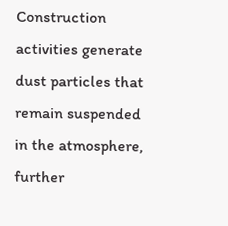Construction activities generate dust particles that remain suspended in the atmosphere, further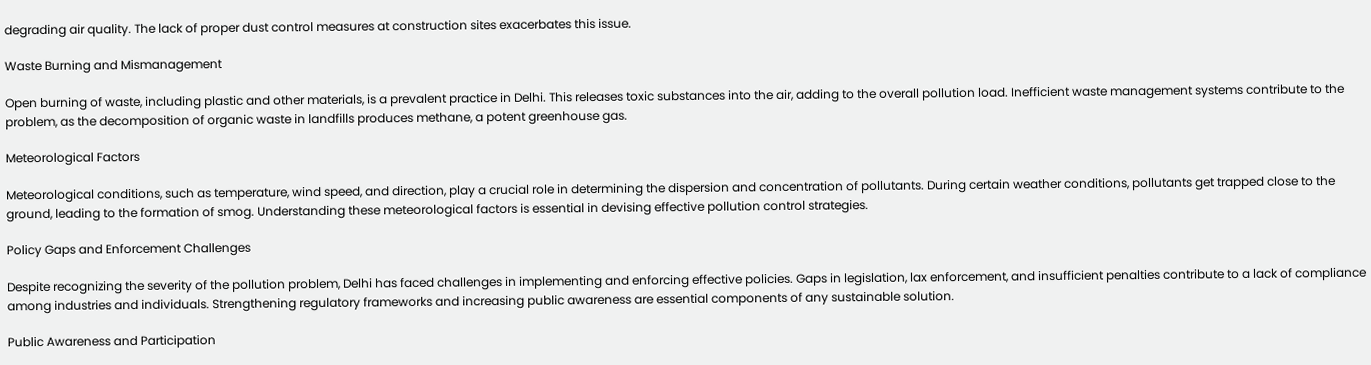degrading air quality. The lack of proper dust control measures at construction sites exacerbates this issue.

Waste Burning and Mismanagement

Open burning of waste, including plastic and other materials, is a prevalent practice in Delhi. This releases toxic substances into the air, adding to the overall pollution load. Inefficient waste management systems contribute to the problem, as the decomposition of organic waste in landfills produces methane, a potent greenhouse gas.

Meteorological Factors

Meteorological conditions, such as temperature, wind speed, and direction, play a crucial role in determining the dispersion and concentration of pollutants. During certain weather conditions, pollutants get trapped close to the ground, leading to the formation of smog. Understanding these meteorological factors is essential in devising effective pollution control strategies.

Policy Gaps and Enforcement Challenges

Despite recognizing the severity of the pollution problem, Delhi has faced challenges in implementing and enforcing effective policies. Gaps in legislation, lax enforcement, and insufficient penalties contribute to a lack of compliance among industries and individuals. Strengthening regulatory frameworks and increasing public awareness are essential components of any sustainable solution.

Public Awareness and Participation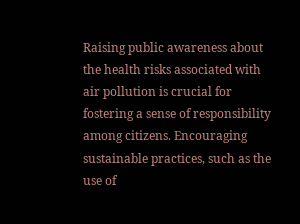Raising public awareness about the health risks associated with air pollution is crucial for fostering a sense of responsibility among citizens. Encouraging sustainable practices, such as the use of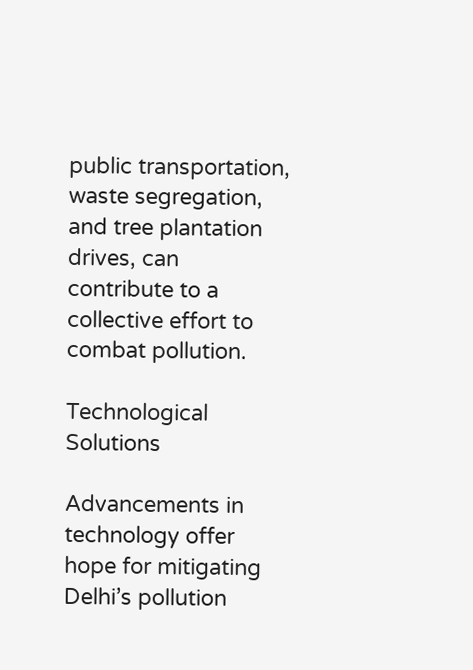public transportation, waste segregation, and tree plantation drives, can contribute to a collective effort to combat pollution.

Technological Solutions

Advancements in technology offer hope for mitigating Delhi’s pollution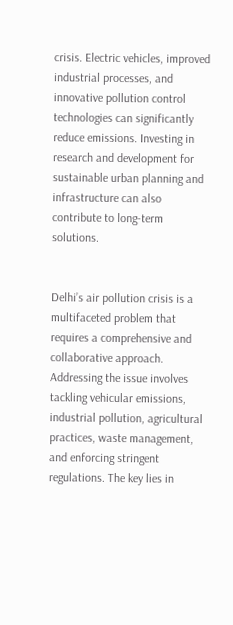crisis. Electric vehicles, improved industrial processes, and innovative pollution control technologies can significantly reduce emissions. Investing in research and development for sustainable urban planning and infrastructure can also contribute to long-term solutions.


Delhi’s air pollution crisis is a multifaceted problem that requires a comprehensive and collaborative approach. Addressing the issue involves tackling vehicular emissions, industrial pollution, agricultural practices, waste management, and enforcing stringent regulations. The key lies in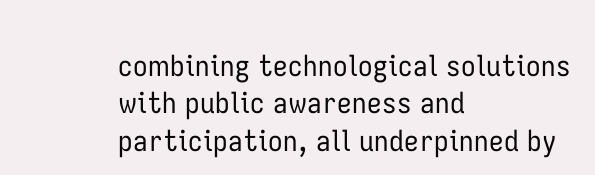combining technological solutions with public awareness and participation, all underpinned by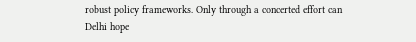robust policy frameworks. Only through a concerted effort can Delhi hope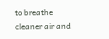to breathe cleaner air and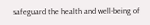safeguard the health and well-being of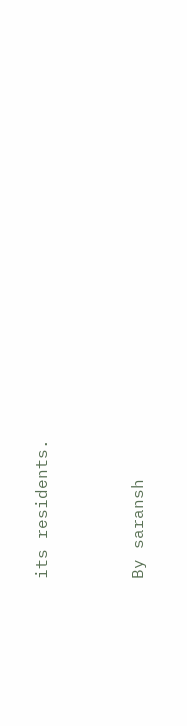its residents.


By saransh